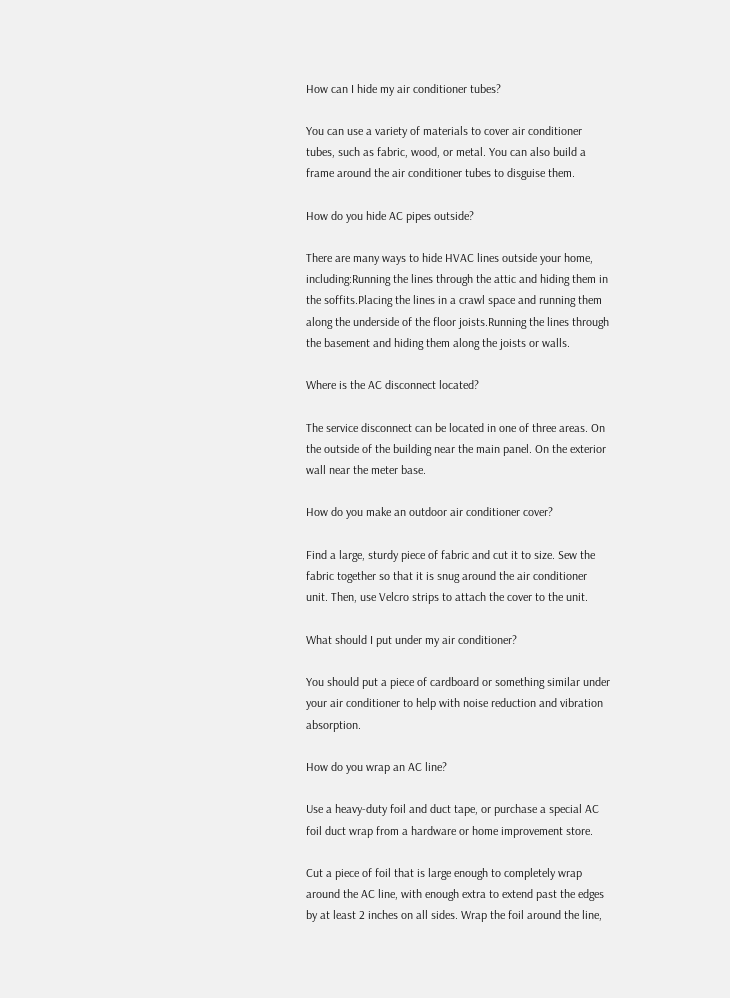How can I hide my air conditioner tubes?

You can use a variety of materials to cover air conditioner tubes, such as fabric, wood, or metal. You can also build a frame around the air conditioner tubes to disguise them.

How do you hide AC pipes outside?

There are many ways to hide HVAC lines outside your home, including:Running the lines through the attic and hiding them in the soffits.Placing the lines in a crawl space and running them along the underside of the floor joists.Running the lines through the basement and hiding them along the joists or walls.

Where is the AC disconnect located?

The service disconnect can be located in one of three areas. On the outside of the building near the main panel. On the exterior wall near the meter base.

How do you make an outdoor air conditioner cover?

Find a large, sturdy piece of fabric and cut it to size. Sew the fabric together so that it is snug around the air conditioner unit. Then, use Velcro strips to attach the cover to the unit.

What should I put under my air conditioner?

You should put a piece of cardboard or something similar under your air conditioner to help with noise reduction and vibration absorption.

How do you wrap an AC line?

Use a heavy-duty foil and duct tape, or purchase a special AC foil duct wrap from a hardware or home improvement store.

Cut a piece of foil that is large enough to completely wrap around the AC line, with enough extra to extend past the edges by at least 2 inches on all sides. Wrap the foil around the line,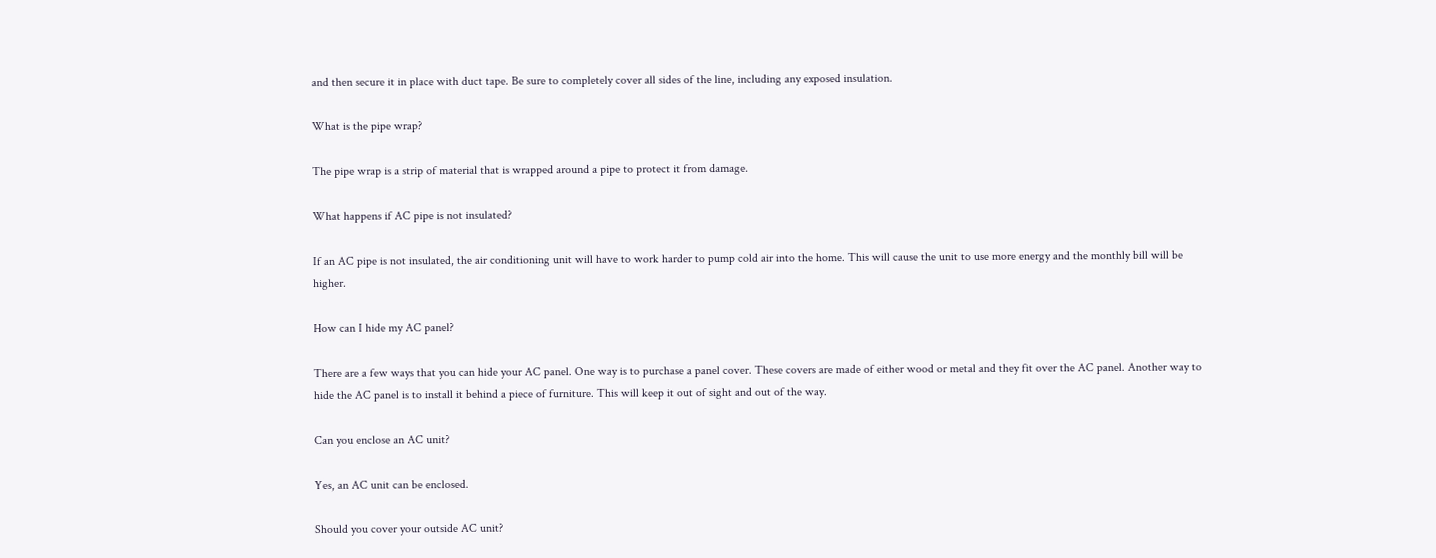and then secure it in place with duct tape. Be sure to completely cover all sides of the line, including any exposed insulation.

What is the pipe wrap?

The pipe wrap is a strip of material that is wrapped around a pipe to protect it from damage.

What happens if AC pipe is not insulated?

If an AC pipe is not insulated, the air conditioning unit will have to work harder to pump cold air into the home. This will cause the unit to use more energy and the monthly bill will be higher.

How can I hide my AC panel?

There are a few ways that you can hide your AC panel. One way is to purchase a panel cover. These covers are made of either wood or metal and they fit over the AC panel. Another way to hide the AC panel is to install it behind a piece of furniture. This will keep it out of sight and out of the way.

Can you enclose an AC unit?

Yes, an AC unit can be enclosed.

Should you cover your outside AC unit?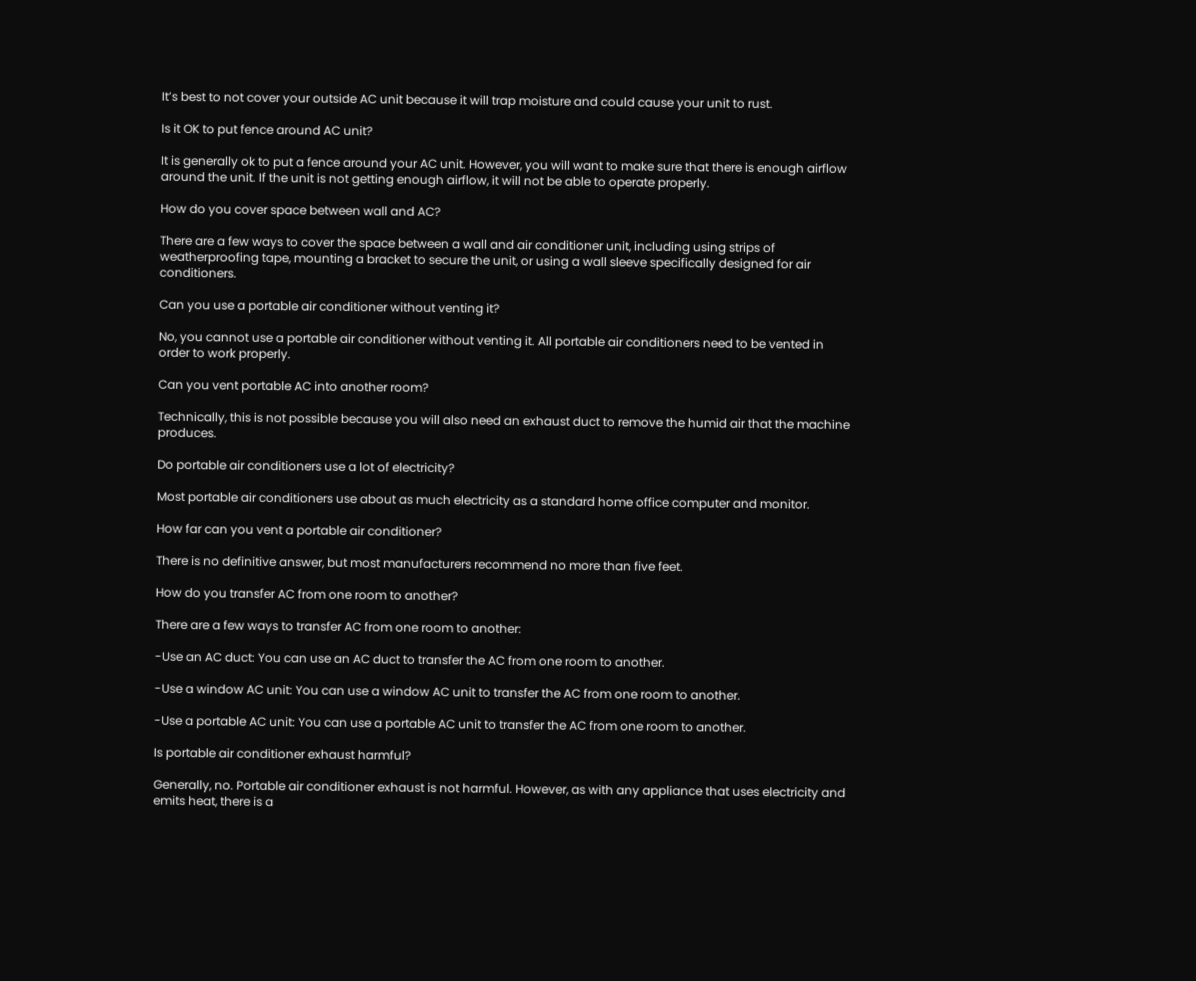It’s best to not cover your outside AC unit because it will trap moisture and could cause your unit to rust.

Is it OK to put fence around AC unit?

It is generally ok to put a fence around your AC unit. However, you will want to make sure that there is enough airflow around the unit. If the unit is not getting enough airflow, it will not be able to operate properly.

How do you cover space between wall and AC?

There are a few ways to cover the space between a wall and air conditioner unit, including using strips of weatherproofing tape, mounting a bracket to secure the unit, or using a wall sleeve specifically designed for air conditioners.

Can you use a portable air conditioner without venting it?

No, you cannot use a portable air conditioner without venting it. All portable air conditioners need to be vented in order to work properly.

Can you vent portable AC into another room?

Technically, this is not possible because you will also need an exhaust duct to remove the humid air that the machine produces.

Do portable air conditioners use a lot of electricity?

Most portable air conditioners use about as much electricity as a standard home office computer and monitor.

How far can you vent a portable air conditioner?

There is no definitive answer, but most manufacturers recommend no more than five feet.

How do you transfer AC from one room to another?

There are a few ways to transfer AC from one room to another:

-Use an AC duct: You can use an AC duct to transfer the AC from one room to another.

-Use a window AC unit: You can use a window AC unit to transfer the AC from one room to another.

-Use a portable AC unit: You can use a portable AC unit to transfer the AC from one room to another.

Is portable air conditioner exhaust harmful?

Generally, no. Portable air conditioner exhaust is not harmful. However, as with any appliance that uses electricity and emits heat, there is a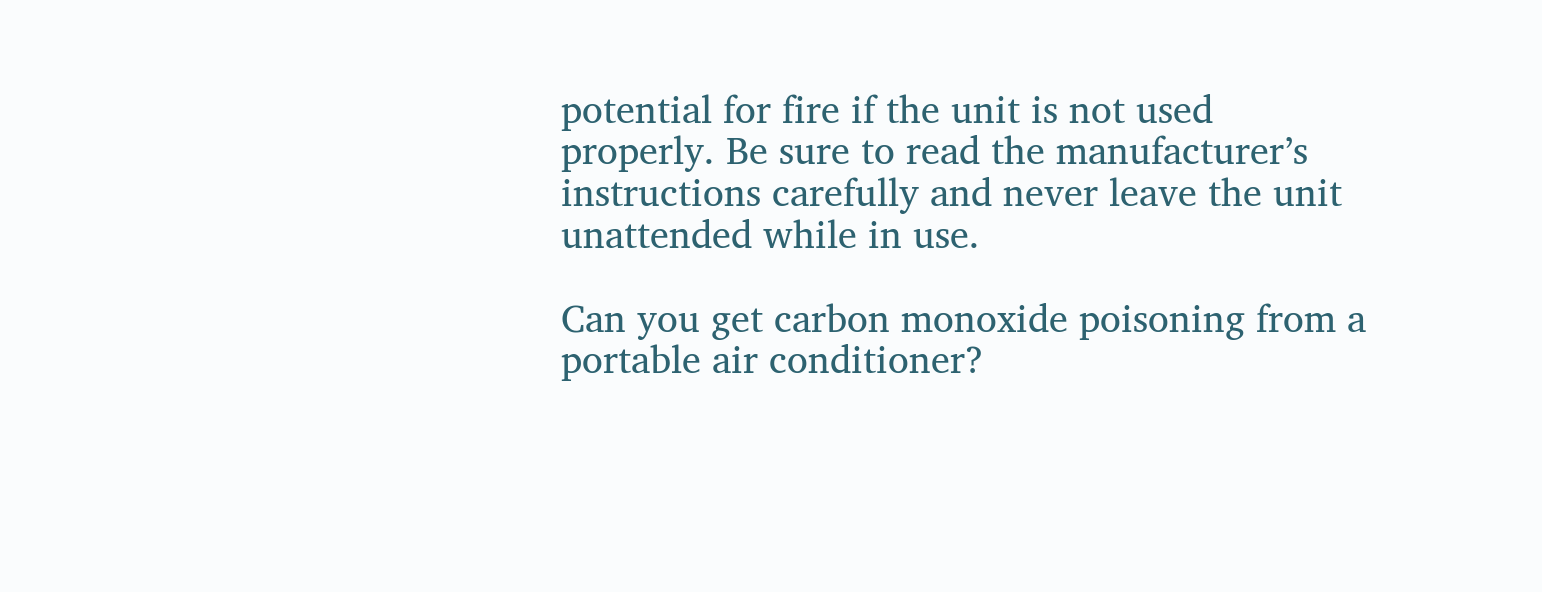potential for fire if the unit is not used properly. Be sure to read the manufacturer’s instructions carefully and never leave the unit unattended while in use.

Can you get carbon monoxide poisoning from a portable air conditioner?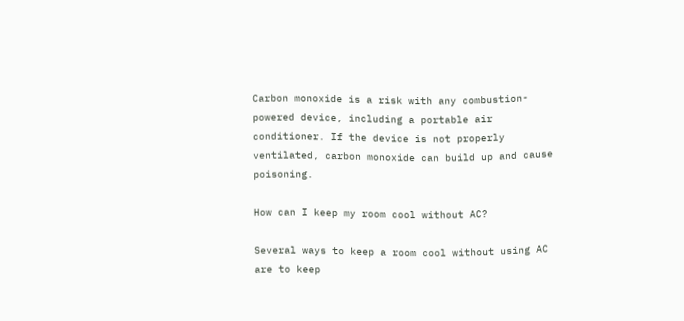Carbon monoxide is a risk with any combustion-powered device, including a portable air conditioner. If the device is not properly ventilated, carbon monoxide can build up and cause poisoning.

How can I keep my room cool without AC?

Several ways to keep a room cool without using AC are to keep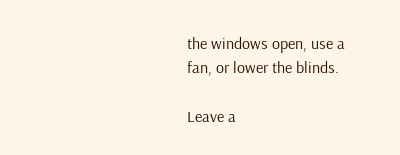the windows open, use a fan, or lower the blinds.

Leave a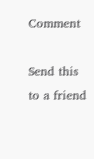Comment

Send this to a friend